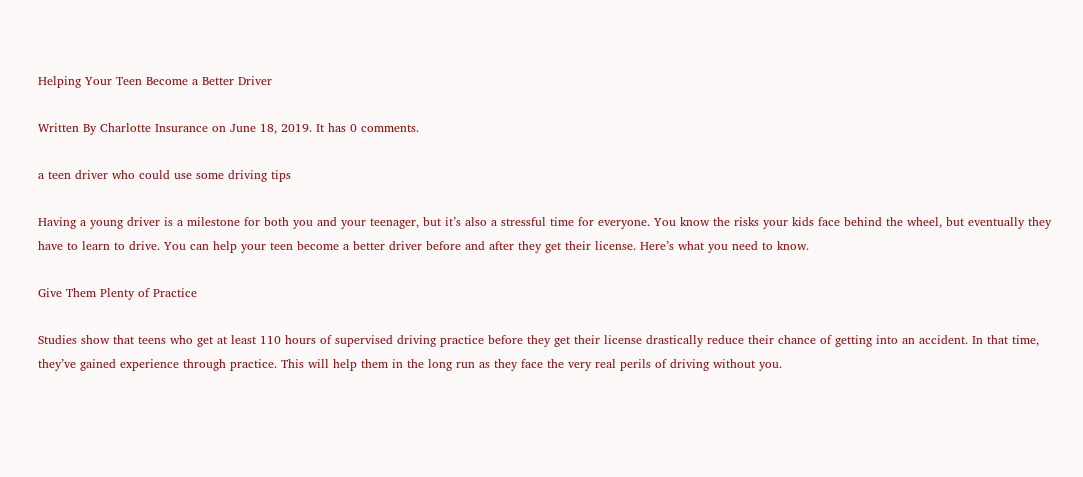Helping Your Teen Become a Better Driver

Written By Charlotte Insurance on June 18, 2019. It has 0 comments.

a teen driver who could use some driving tips

Having a young driver is a milestone for both you and your teenager, but it’s also a stressful time for everyone. You know the risks your kids face behind the wheel, but eventually they have to learn to drive. You can help your teen become a better driver before and after they get their license. Here’s what you need to know.

Give Them Plenty of Practice

Studies show that teens who get at least 110 hours of supervised driving practice before they get their license drastically reduce their chance of getting into an accident. In that time, they’ve gained experience through practice. This will help them in the long run as they face the very real perils of driving without you.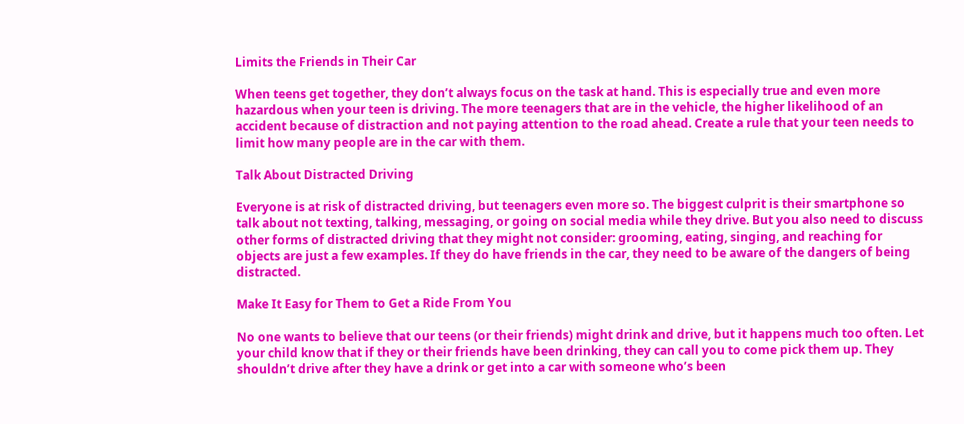Limits the Friends in Their Car

When teens get together, they don’t always focus on the task at hand. This is especially true and even more hazardous when your teen is driving. The more teenagers that are in the vehicle, the higher likelihood of an accident because of distraction and not paying attention to the road ahead. Create a rule that your teen needs to limit how many people are in the car with them.

Talk About Distracted Driving

Everyone is at risk of distracted driving, but teenagers even more so. The biggest culprit is their smartphone so talk about not texting, talking, messaging, or going on social media while they drive. But you also need to discuss other forms of distracted driving that they might not consider: grooming, eating, singing, and reaching for objects are just a few examples. If they do have friends in the car, they need to be aware of the dangers of being distracted.

Make It Easy for Them to Get a Ride From You

No one wants to believe that our teens (or their friends) might drink and drive, but it happens much too often. Let your child know that if they or their friends have been drinking, they can call you to come pick them up. They shouldn’t drive after they have a drink or get into a car with someone who’s been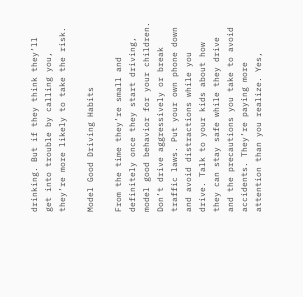drinking. But if they think they’ll get into trouble by calling you, they’re more likely to take the risk.

Model Good Driving Habits

From the time they’re small and definitely once they start driving, model good behavior for your children. Don’t drive aggressively or break traffic laws. Put your own phone down and avoid distractions while you drive. Talk to your kids about how they can stay safe while they drive and the precautions you take to avoid accidents. They’re paying more attention than you realize. Yes,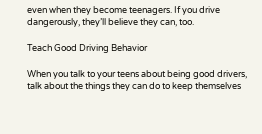even when they become teenagers. If you drive dangerously, they’ll believe they can, too.

Teach Good Driving Behavior

When you talk to your teens about being good drivers, talk about the things they can do to keep themselves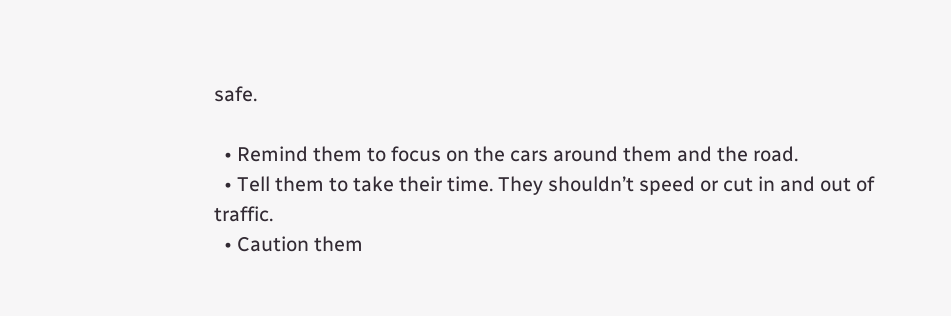safe.

  • Remind them to focus on the cars around them and the road.
  • Tell them to take their time. They shouldn’t speed or cut in and out of traffic.
  • Caution them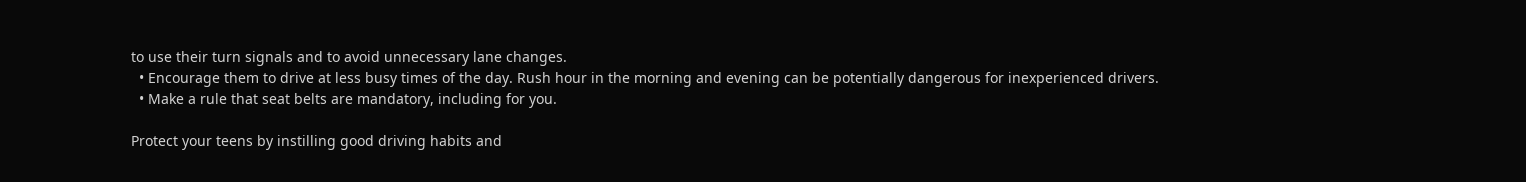to use their turn signals and to avoid unnecessary lane changes.
  • Encourage them to drive at less busy times of the day. Rush hour in the morning and evening can be potentially dangerous for inexperienced drivers.
  • Make a rule that seat belts are mandatory, including for you.

Protect your teens by instilling good driving habits and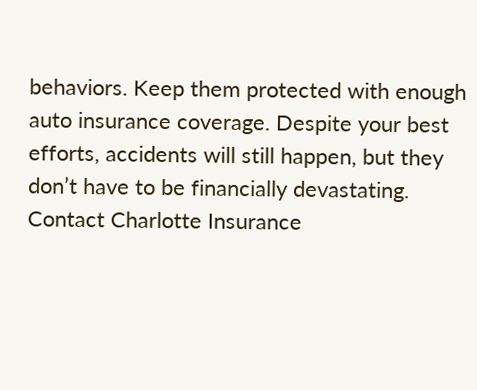behaviors. Keep them protected with enough auto insurance coverage. Despite your best efforts, accidents will still happen, but they don’t have to be financially devastating. Contact Charlotte Insurance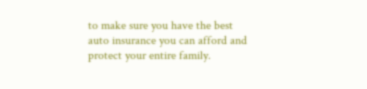to make sure you have the best auto insurance you can afford and protect your entire family.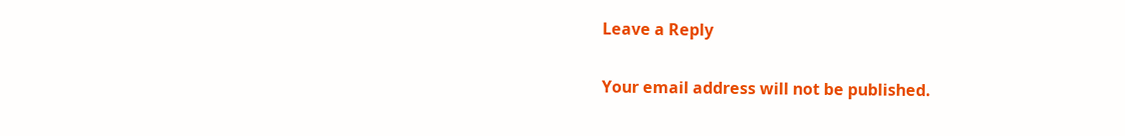Leave a Reply

Your email address will not be published.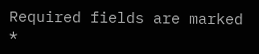Required fields are marked *